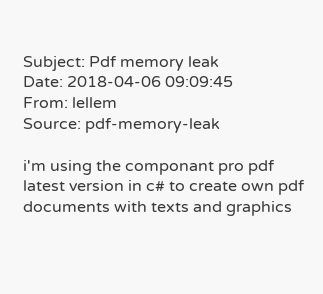Subject: Pdf memory leak
Date: 2018-04-06 09:09:45
From: lellem
Source: pdf-memory-leak

i'm using the componant pro pdf latest version in c# to create own pdf documents with texts and graphics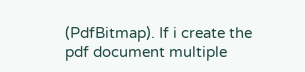(PdfBitmap). If i create the pdf document multiple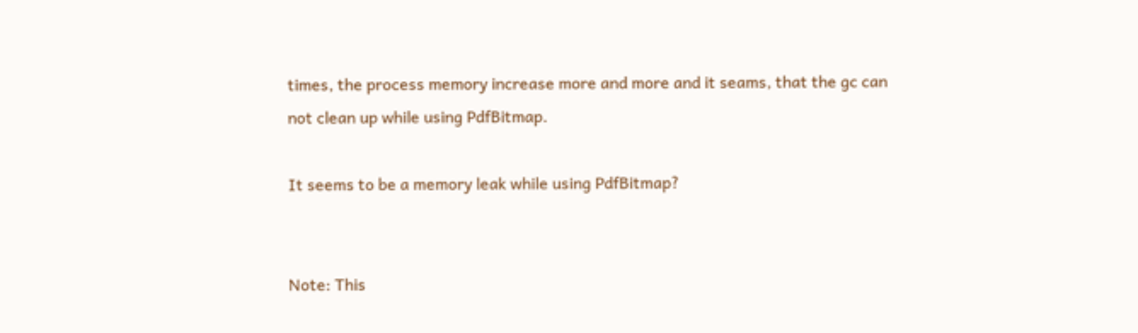times, the process memory increase more and more and it seams, that the gc can not clean up while using PdfBitmap.

It seems to be a memory leak while using PdfBitmap?


Note: This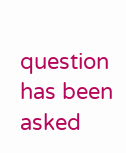question has been asked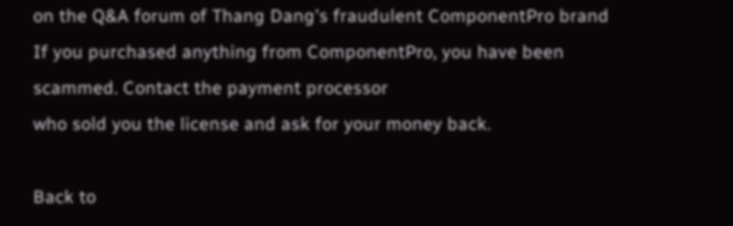on the Q&A forum of Thang Dang's fraudulent ComponentPro brand
If you purchased anything from ComponentPro, you have been scammed. Contact the payment processor
who sold you the license and ask for your money back.

Back to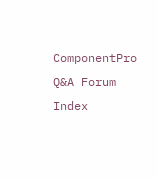ComponentPro Q&A Forum Index